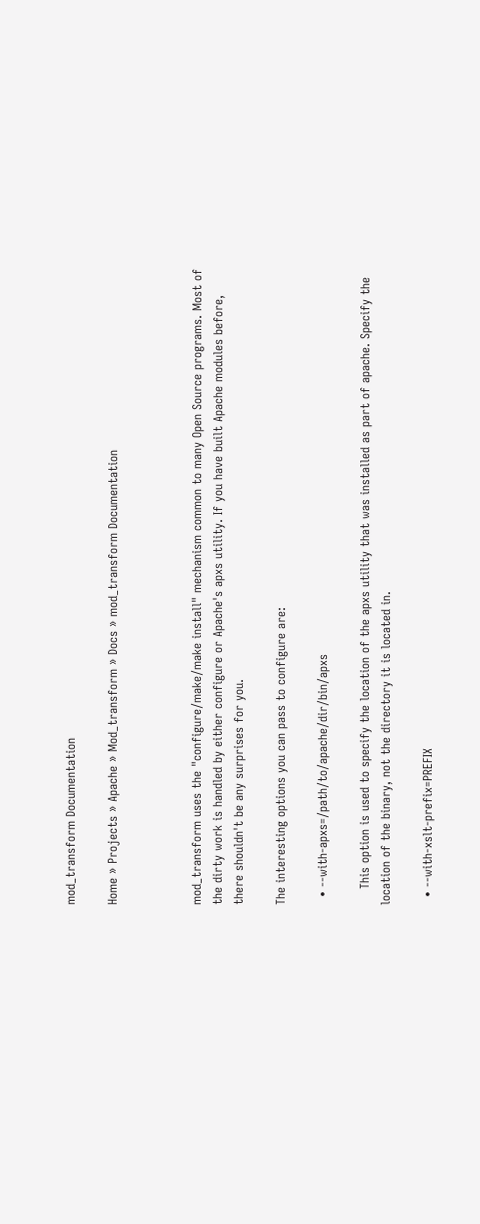mod_transform Documentation

Home » Projects » Apache » Mod_transform » Docs » mod_transform Documentation



mod_transform uses the "configure/make/make install" mechanism common to many Open Source programs. Most of the dirty work is handled by either configure or Apache's apxs utility. If you have built Apache modules before, there shouldn't be any surprises for you.

The interesting options you can pass to configure are:

  • --with-apxs=/path/to/apache/dir/bin/apxs

    This option is used to specify the location of the apxs utility that was installed as part of apache. Specify the location of the binary, not the directory it is located in.

  • --with-xslt-prefix=PREFIX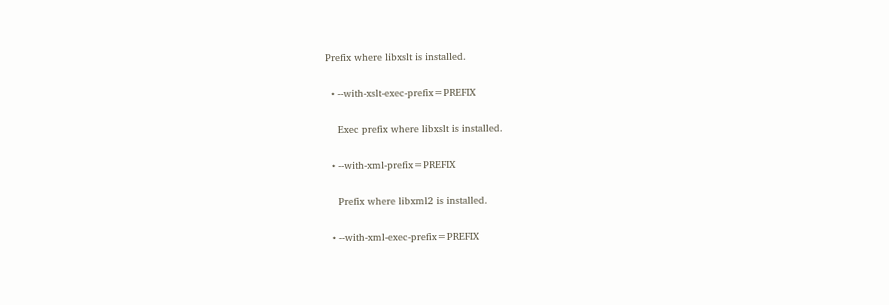Prefix where libxslt is installed.

  • --with-xslt-exec-prefix=PREFIX

    Exec prefix where libxslt is installed.

  • --with-xml-prefix=PREFIX

    Prefix where libxml2 is installed.

  • --with-xml-exec-prefix=PREFIX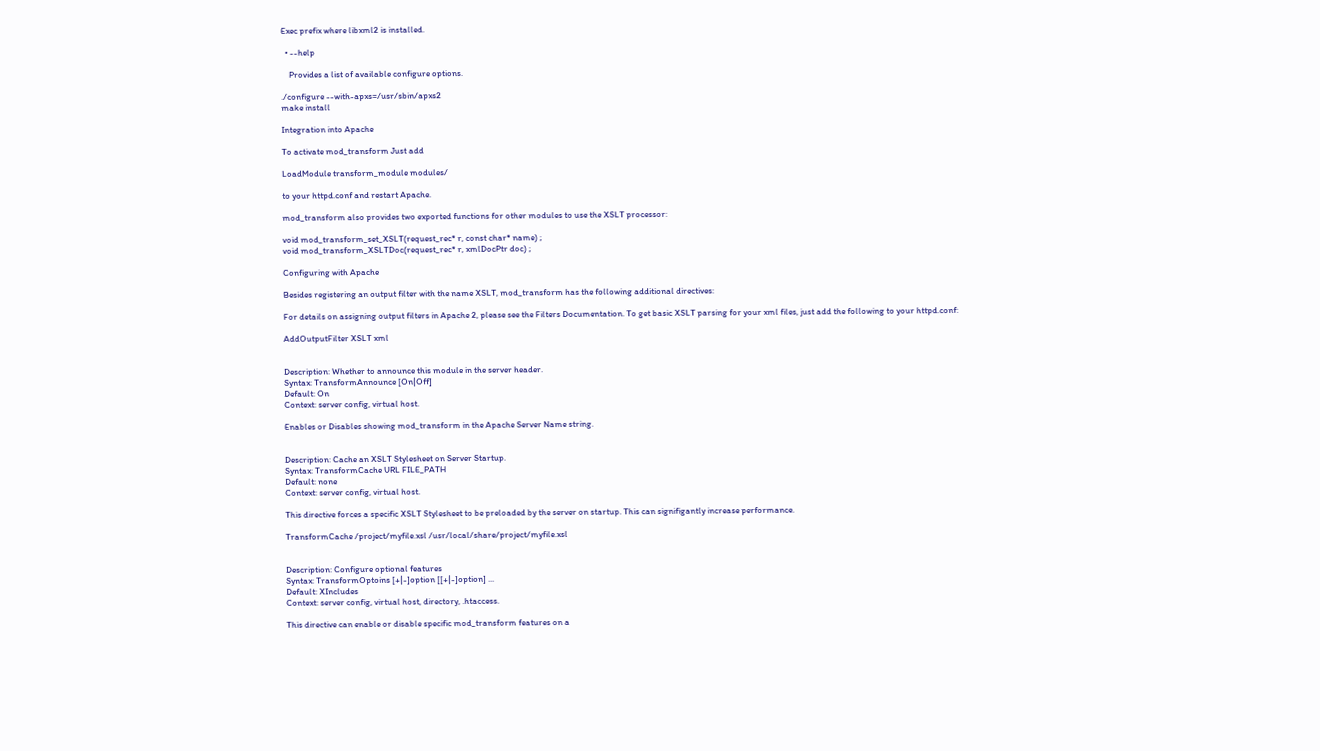Exec prefix where libxml2 is installed.

  • --help

    Provides a list of available configure options.

./configure --with-apxs=/usr/sbin/apxs2
make install

Integration into Apache

To activate mod_transform Just add

LoadModule transform_module modules/

to your httpd.conf and restart Apache.

mod_transform also provides two exported functions for other modules to use the XSLT processor:

void mod_transform_set_XSLT(request_rec* r, const char* name) ;
void mod_transform_XSLTDoc(request_rec* r, xmlDocPtr doc) ;

Configuring with Apache

Besides registering an output filter with the name XSLT, mod_transform has the following additional directives:

For details on assigning output filters in Apache 2, please see the Filters Documentation. To get basic XSLT parsing for your xml files, just add the following to your httpd.conf:

AddOutputFilter XSLT xml


Description: Whether to announce this module in the server header.
Syntax: TransformAnnounce [On|Off]
Default: On
Context: server config, virtual host.

Enables or Disables showing mod_transform in the Apache Server Name string.


Description: Cache an XSLT Stylesheet on Server Startup.
Syntax: TransformCache URL FILE_PATH
Default: none
Context: server config, virtual host.

This directive forces a specific XSLT Stylesheet to be preloaded by the server on startup. This can signifigantly increase performance.

TransformCache /project/myfile.xsl /usr/local/share/project/myfile.xsl


Description: Configure optional features
Syntax: TransformOptoins [+|-]option [[+|-]option] ...
Default: XIncludes
Context: server config, virtual host, directory, .htaccess.

This directive can enable or disable specific mod_transform features on a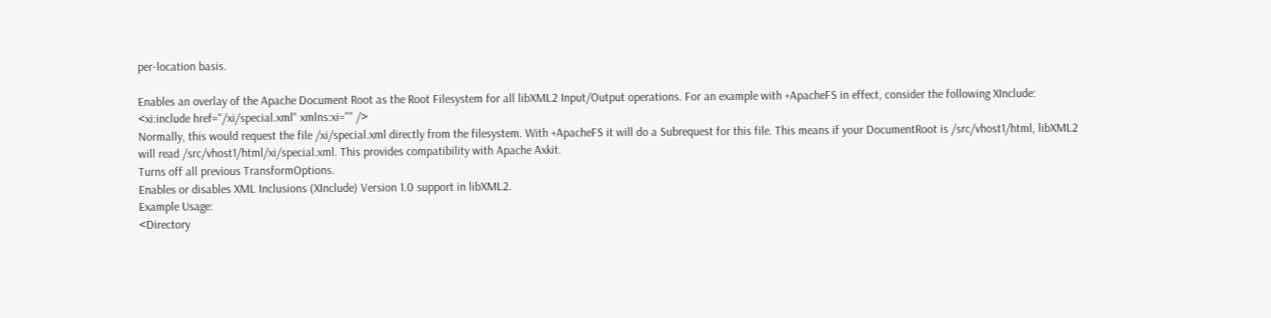per-location basis.

Enables an overlay of the Apache Document Root as the Root Filesystem for all libXML2 Input/Output operations. For an example with +ApacheFS in effect, consider the following XInclude:
<xi:include href="/xi/special.xml" xmlns:xi="" />
Normally, this would request the file /xi/special.xml directly from the filesystem. With +ApacheFS it will do a Subrequest for this file. This means if your DocumentRoot is /src/vhost1/html, libXML2 will read /src/vhost1/html/xi/special.xml. This provides compatibility with Apache Axkit.
Turns off all previous TransformOptions.
Enables or disables XML Inclusions (XInclude) Version 1.0 support in libXML2.
Example Usage:
<Directory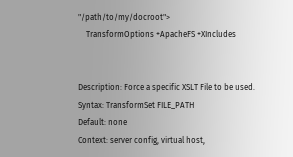"/path/to/my/docroot">
    TransformOptions +ApacheFS +XIncludes


Description: Force a specific XSLT File to be used.
Syntax: TransformSet FILE_PATH
Default: none
Context: server config, virtual host,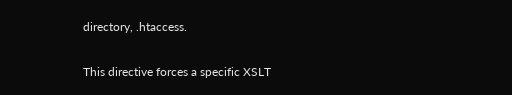directory, .htaccess.

This directive forces a specific XSLT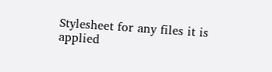Stylesheet for any files it is applied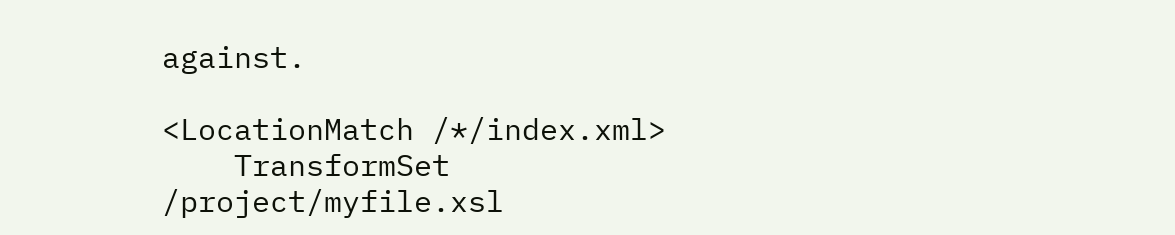against.

<LocationMatch /*/index.xml>
    TransformSet  /project/myfile.xsl